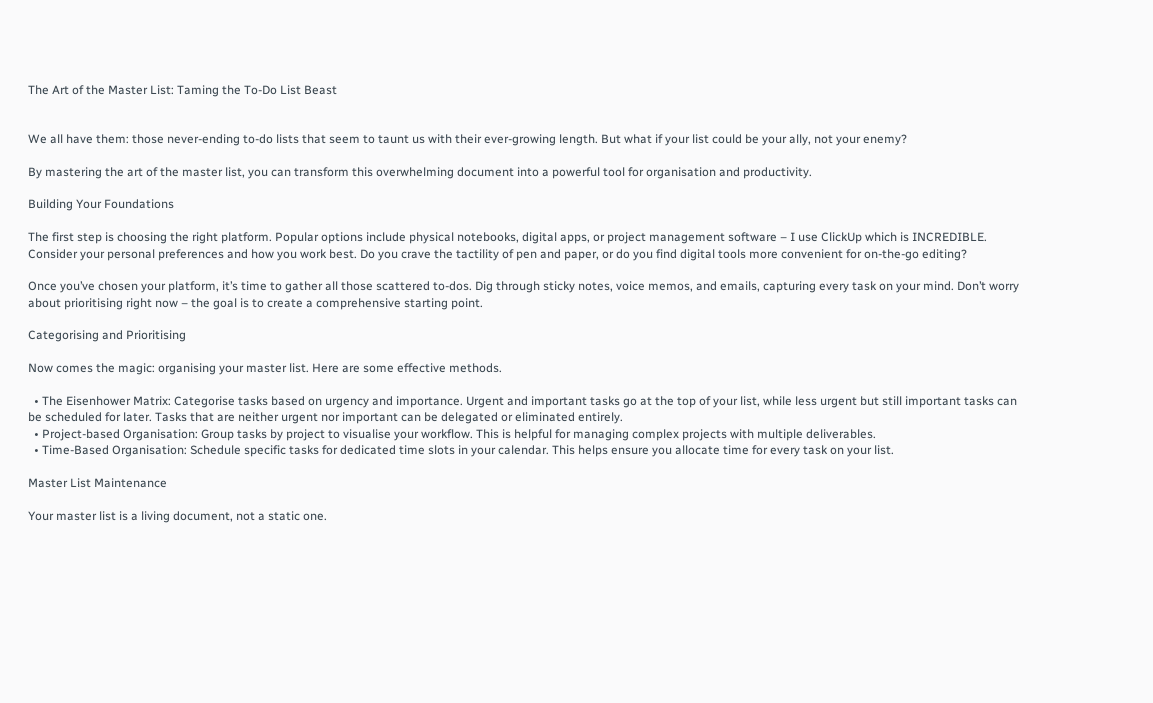The Art of the Master List: Taming the To-Do List Beast


We all have them: those never-ending to-do lists that seem to taunt us with their ever-growing length. But what if your list could be your ally, not your enemy?

By mastering the art of the master list, you can transform this overwhelming document into a powerful tool for organisation and productivity.

Building Your Foundations

The first step is choosing the right platform. Popular options include physical notebooks, digital apps, or project management software – I use ClickUp which is INCREDIBLE. Consider your personal preferences and how you work best. Do you crave the tactility of pen and paper, or do you find digital tools more convenient for on-the-go editing?

Once you’ve chosen your platform, it’s time to gather all those scattered to-dos. Dig through sticky notes, voice memos, and emails, capturing every task on your mind. Don’t worry about prioritising right now – the goal is to create a comprehensive starting point.

Categorising and Prioritising

Now comes the magic: organising your master list. Here are some effective methods.

  • The Eisenhower Matrix: Categorise tasks based on urgency and importance. Urgent and important tasks go at the top of your list, while less urgent but still important tasks can be scheduled for later. Tasks that are neither urgent nor important can be delegated or eliminated entirely.
  • Project-based Organisation: Group tasks by project to visualise your workflow. This is helpful for managing complex projects with multiple deliverables.
  • Time-Based Organisation: Schedule specific tasks for dedicated time slots in your calendar. This helps ensure you allocate time for every task on your list.

Master List Maintenance

Your master list is a living document, not a static one.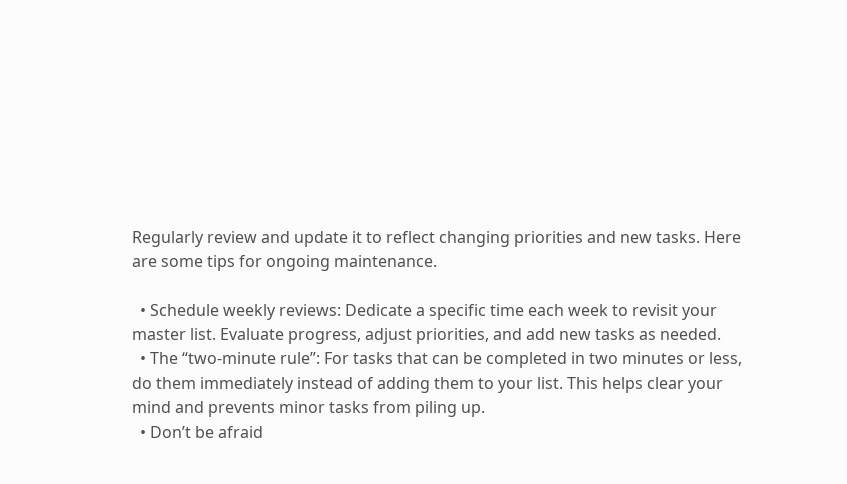Regularly review and update it to reflect changing priorities and new tasks. Here are some tips for ongoing maintenance.

  • Schedule weekly reviews: Dedicate a specific time each week to revisit your master list. Evaluate progress, adjust priorities, and add new tasks as needed.
  • The “two-minute rule”: For tasks that can be completed in two minutes or less, do them immediately instead of adding them to your list. This helps clear your mind and prevents minor tasks from piling up.
  • Don’t be afraid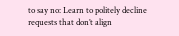to say no: Learn to politely decline requests that don’t align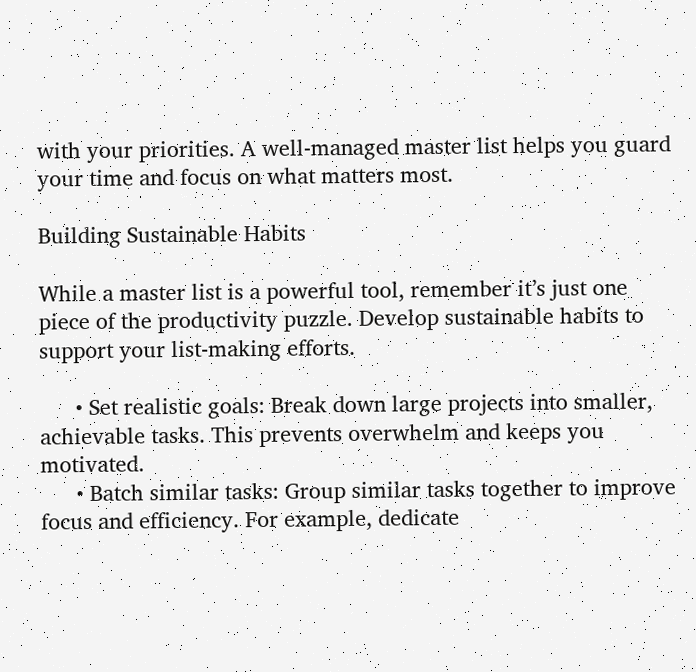with your priorities. A well-managed master list helps you guard your time and focus on what matters most.

Building Sustainable Habits

While a master list is a powerful tool, remember it’s just one piece of the productivity puzzle. Develop sustainable habits to support your list-making efforts.

      • Set realistic goals: Break down large projects into smaller, achievable tasks. This prevents overwhelm and keeps you motivated.
      • Batch similar tasks: Group similar tasks together to improve focus and efficiency. For example, dedicate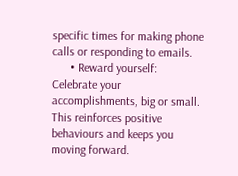specific times for making phone calls or responding to emails.
      • Reward yourself: Celebrate your accomplishments, big or small. This reinforces positive behaviours and keeps you moving forward.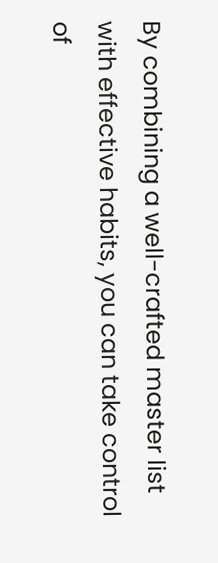By combining a well-crafted master list with effective habits, you can take control of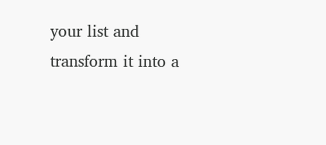your list and transform it into a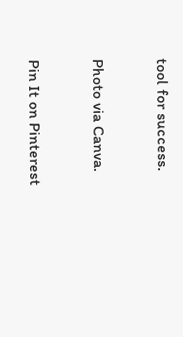tool for success.

Photo via Canva.

Pin It on Pinterest